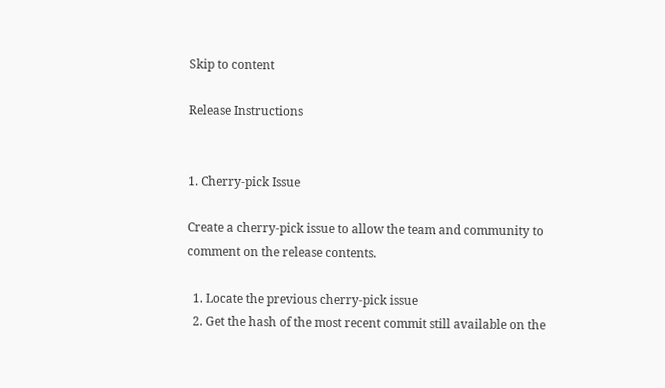Skip to content

Release Instructions


1. Cherry-pick Issue

Create a cherry-pick issue to allow the team and community to comment on the release contents.

  1. Locate the previous cherry-pick issue
  2. Get the hash of the most recent commit still available on the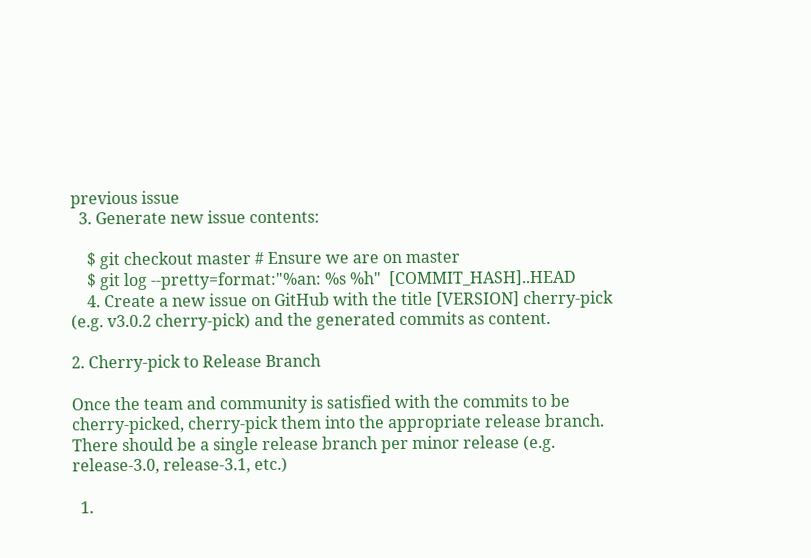previous issue
  3. Generate new issue contents:

    $ git checkout master # Ensure we are on master
    $ git log --pretty=format:"%an: %s %h"  [COMMIT_HASH]..HEAD
    4. Create a new issue on GitHub with the title [VERSION] cherry-pick (e.g. v3.0.2 cherry-pick) and the generated commits as content.

2. Cherry-pick to Release Branch

Once the team and community is satisfied with the commits to be cherry-picked, cherry-pick them into the appropriate release branch. There should be a single release branch per minor release (e.g. release-3.0, release-3.1, etc.)

  1.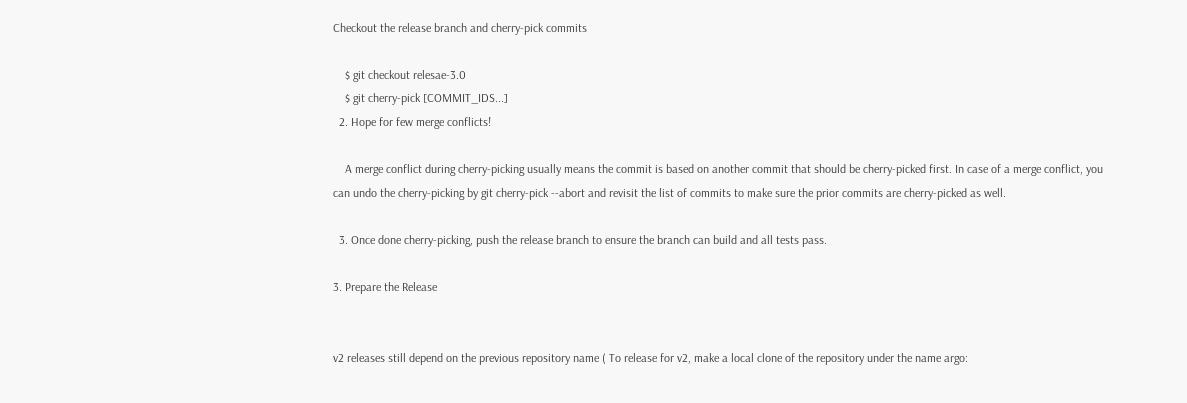Checkout the release branch and cherry-pick commits

    $ git checkout relesae-3.0
    $ git cherry-pick [COMMIT_IDS...]
  2. Hope for few merge conflicts!

    A merge conflict during cherry-picking usually means the commit is based on another commit that should be cherry-picked first. In case of a merge conflict, you can undo the cherry-picking by git cherry-pick --abort and revisit the list of commits to make sure the prior commits are cherry-picked as well.

  3. Once done cherry-picking, push the release branch to ensure the branch can build and all tests pass.

3. Prepare the Release


v2 releases still depend on the previous repository name ( To release for v2, make a local clone of the repository under the name argo: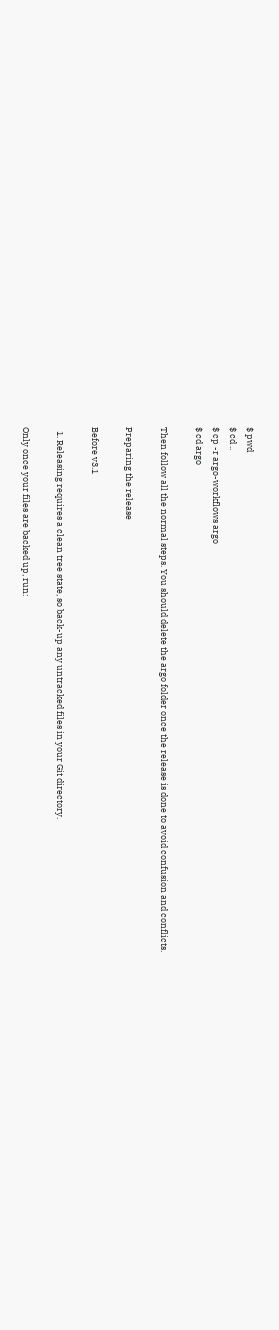$ pwd
$ cd ..
$ cp -r argo-workflows argo
$ cd argo

Then follow all the normal steps. You should delete the argo folder once the release is done to avoid confusion and conflicts.

Preparing the release

Before v3.1

  1. Releasing requires a clean tree state, so back-up any untracked files in your Git directory.

Only once your files are backed up, run: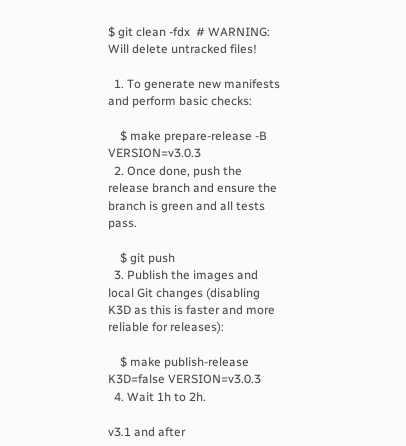$ git clean -fdx  # WARNING: Will delete untracked files!

  1. To generate new manifests and perform basic checks:

    $ make prepare-release -B VERSION=v3.0.3
  2. Once done, push the release branch and ensure the branch is green and all tests pass.

    $ git push
  3. Publish the images and local Git changes (disabling K3D as this is faster and more reliable for releases):

    $ make publish-release K3D=false VERSION=v3.0.3
  4. Wait 1h to 2h.

v3.1 and after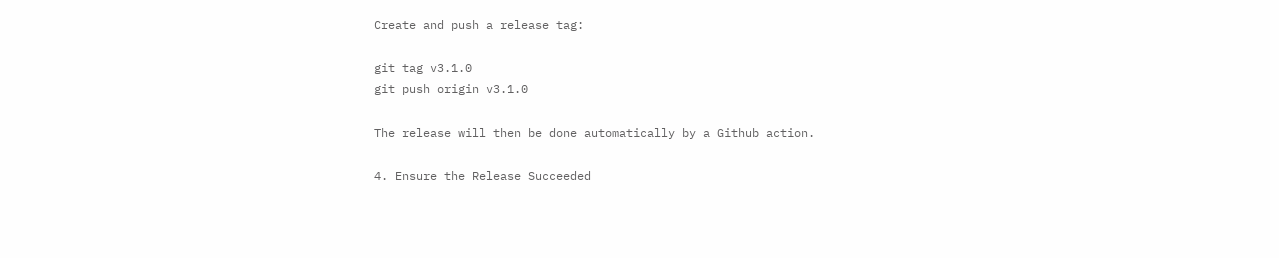Create and push a release tag:

git tag v3.1.0
git push origin v3.1.0

The release will then be done automatically by a Github action.

4. Ensure the Release Succeeded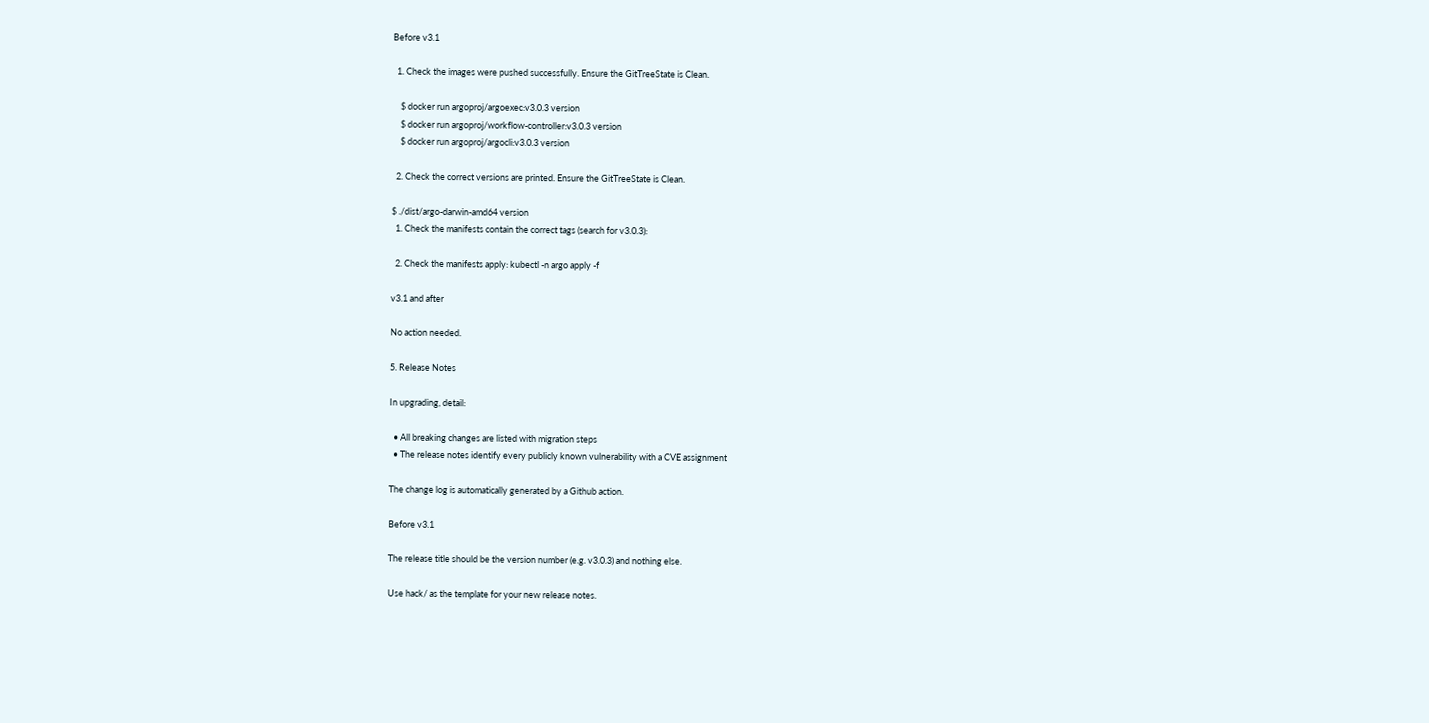Before v3.1

  1. Check the images were pushed successfully. Ensure the GitTreeState is Clean.

    $ docker run argoproj/argoexec:v3.0.3 version
    $ docker run argoproj/workflow-controller:v3.0.3 version
    $ docker run argoproj/argocli:v3.0.3 version

  2. Check the correct versions are printed. Ensure the GitTreeState is Clean.

$ ./dist/argo-darwin-amd64 version
  1. Check the manifests contain the correct tags (search for v3.0.3):

  2. Check the manifests apply: kubectl -n argo apply -f

v3.1 and after

No action needed.

5. Release Notes

In upgrading, detail:

  • All breaking changes are listed with migration steps
  • The release notes identify every publicly known vulnerability with a CVE assignment

The change log is automatically generated by a Github action.

Before v3.1

The release title should be the version number (e.g. v3.0.3) and nothing else.

Use hack/ as the template for your new release notes.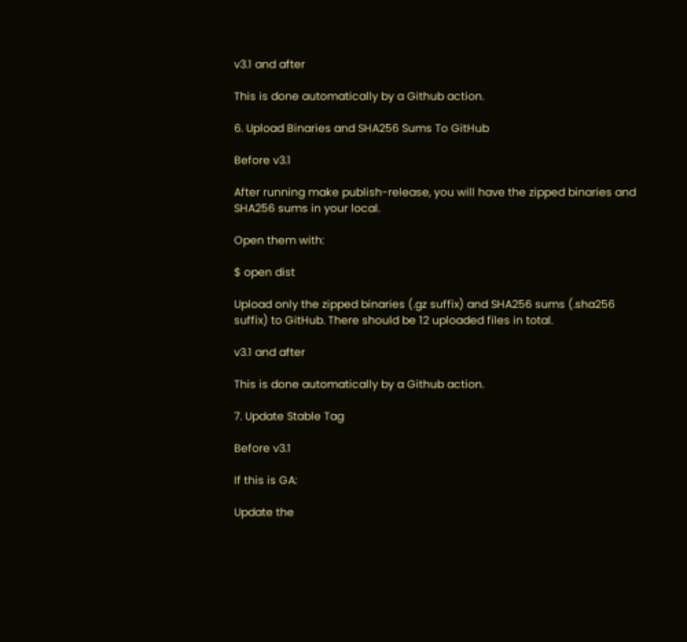v3.1 and after

This is done automatically by a Github action.

6. Upload Binaries and SHA256 Sums To GitHub

Before v3.1

After running make publish-release, you will have the zipped binaries and SHA256 sums in your local.

Open them with:

$ open dist

Upload only the zipped binaries (.gz suffix) and SHA256 sums (.sha256 suffix) to GitHub. There should be 12 uploaded files in total.

v3.1 and after

This is done automatically by a Github action.

7. Update Stable Tag

Before v3.1

If this is GA:

Update the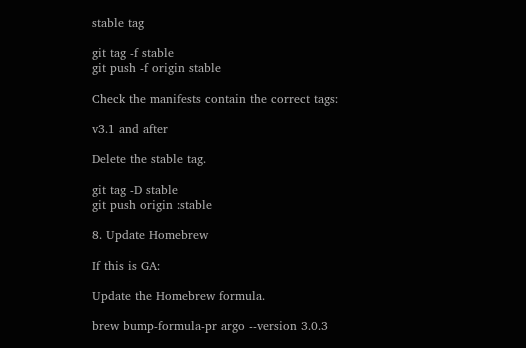stable tag

git tag -f stable
git push -f origin stable

Check the manifests contain the correct tags:

v3.1 and after

Delete the stable tag.

git tag -D stable
git push origin :stable

8. Update Homebrew

If this is GA:

Update the Homebrew formula.

brew bump-formula-pr argo --version 3.0.3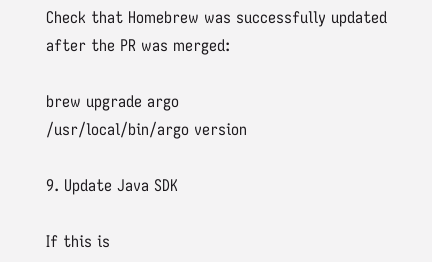Check that Homebrew was successfully updated after the PR was merged:

brew upgrade argo
/usr/local/bin/argo version

9. Update Java SDK

If this is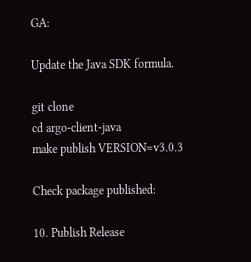GA:

Update the Java SDK formula.

git clone
cd argo-client-java
make publish VERSION=v3.0.3

Check package published:

10. Publish Release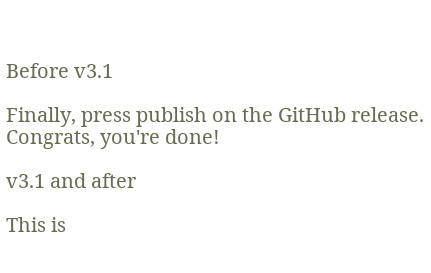Before v3.1

Finally, press publish on the GitHub release. Congrats, you're done!

v3.1 and after

This is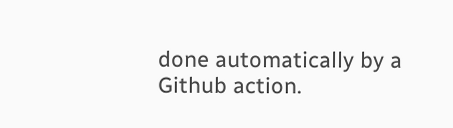done automatically by a Github action.